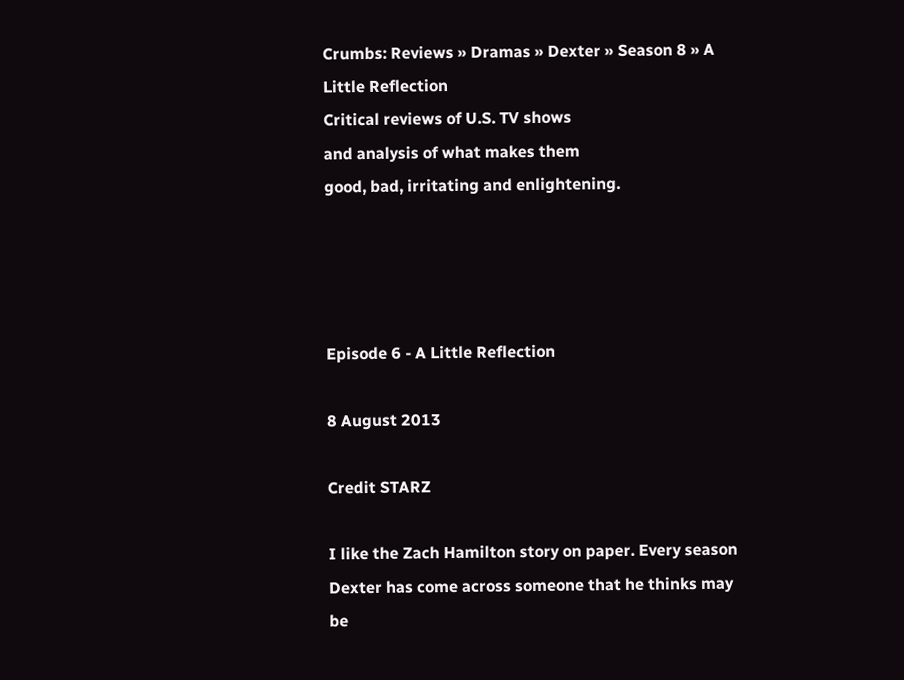Crumbs: Reviews » Dramas » Dexter » Season 8 » A Little Reflection
Critical reviews of U.S. TV shows
and analysis of what makes them
good, bad, irritating and enlightening.




Episode 6 - A Little Reflection

8 August 2013

Credit STARZ

I like the Zach Hamilton story on paper. Every season Dexter has come across someone that he thinks may be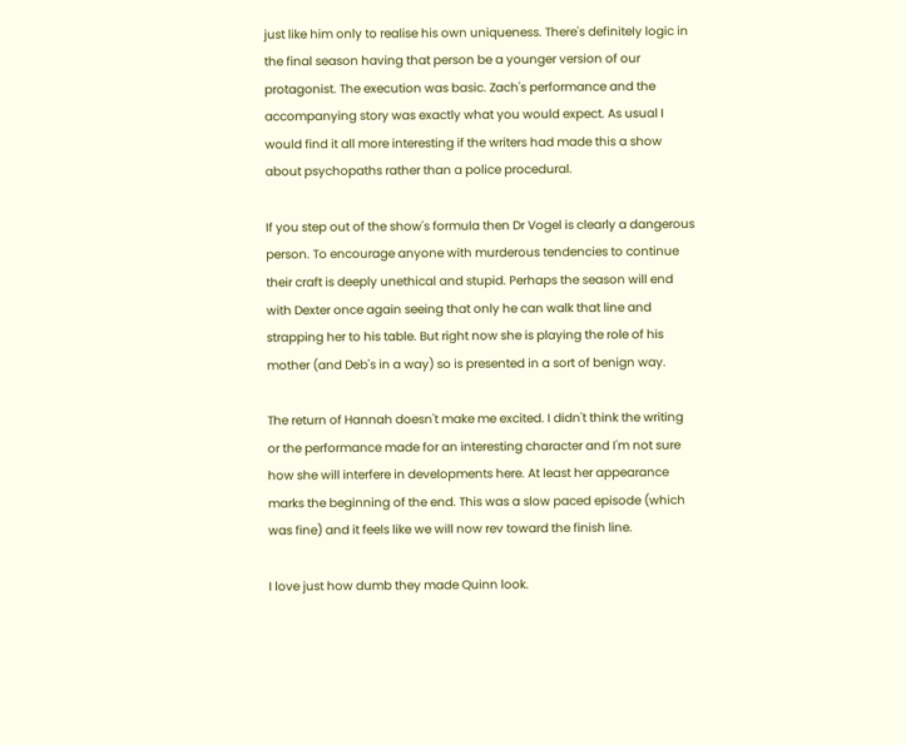just like him only to realise his own uniqueness. There's definitely logic in the final season having that person be a younger version of our protagonist. The execution was basic. Zach's performance and the accompanying story was exactly what you would expect. As usual I would find it all more interesting if the writers had made this a show about psychopaths rather than a police procedural.

If you step out of the show's formula then Dr Vogel is clearly a dangerous person. To encourage anyone with murderous tendencies to continue their craft is deeply unethical and stupid. Perhaps the season will end with Dexter once again seeing that only he can walk that line and strapping her to his table. But right now she is playing the role of his mother (and Deb's in a way) so is presented in a sort of benign way.

The return of Hannah doesn't make me excited. I didn't think the writing or the performance made for an interesting character and I'm not sure how she will interfere in developments here. At least her appearance marks the beginning of the end. This was a slow paced episode (which was fine) and it feels like we will now rev toward the finish line.

I love just how dumb they made Quinn look.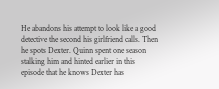He abandons his attempt to look like a good detective the second his girlfriend calls. Then he spots Dexter. Quinn spent one season stalking him and hinted earlier in this episode that he knows Dexter has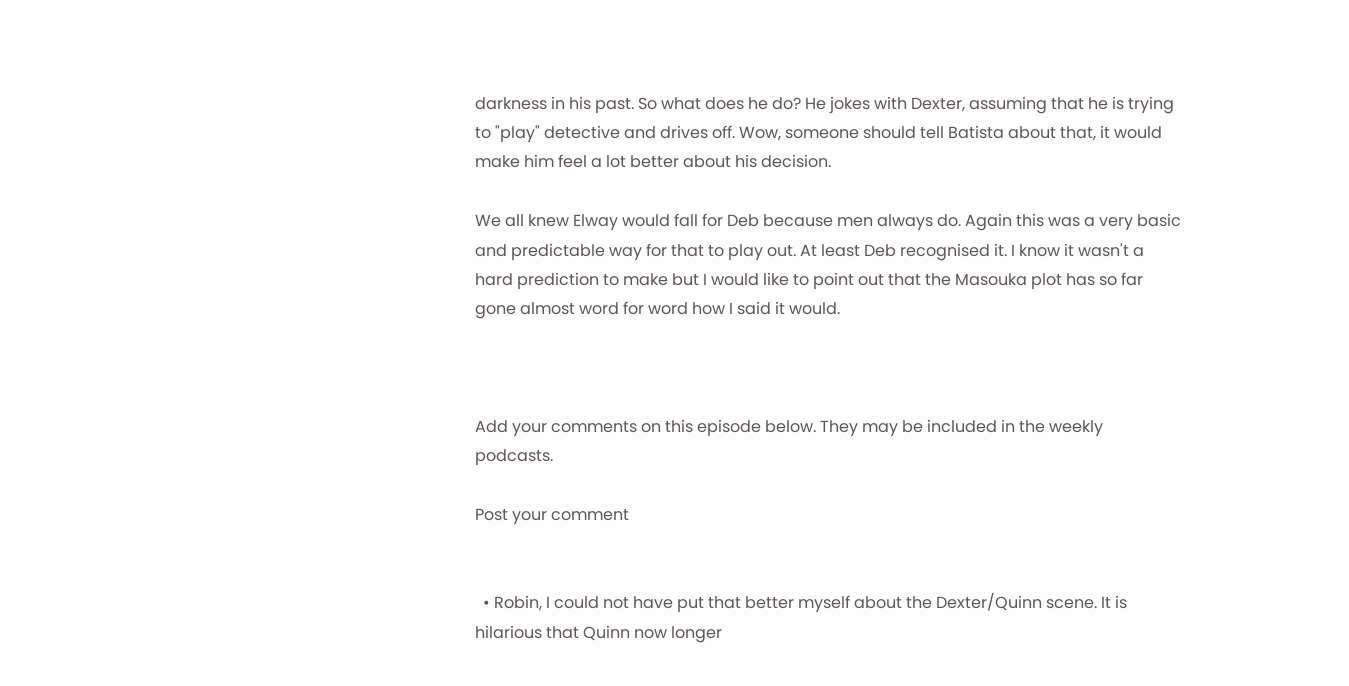darkness in his past. So what does he do? He jokes with Dexter, assuming that he is trying to "play" detective and drives off. Wow, someone should tell Batista about that, it would make him feel a lot better about his decision.

We all knew Elway would fall for Deb because men always do. Again this was a very basic and predictable way for that to play out. At least Deb recognised it. I know it wasn't a hard prediction to make but I would like to point out that the Masouka plot has so far gone almost word for word how I said it would.



Add your comments on this episode below. They may be included in the weekly podcasts.

Post your comment


  • Robin, I could not have put that better myself about the Dexter/Quinn scene. It is hilarious that Quinn now longer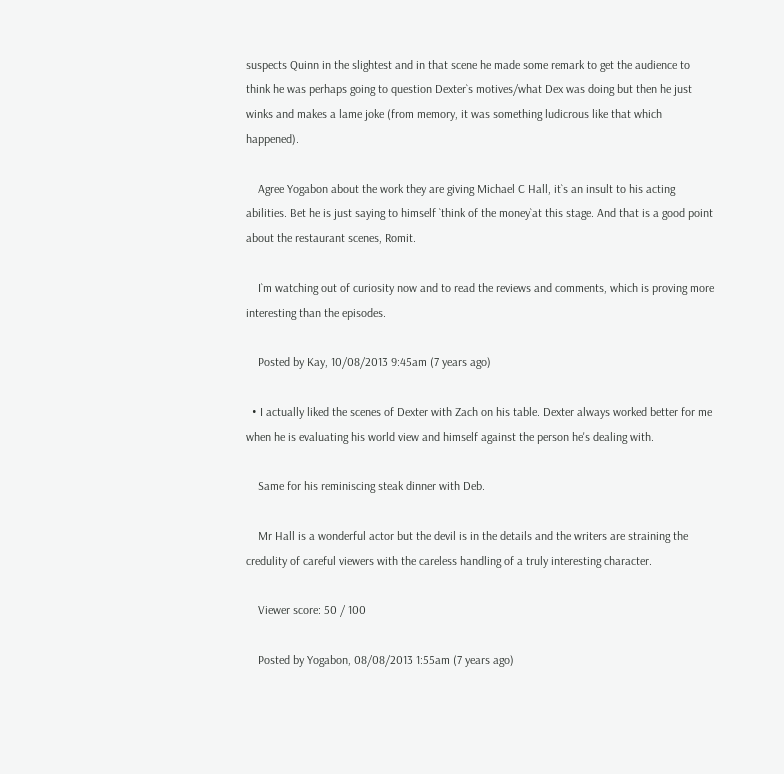suspects Quinn in the slightest and in that scene he made some remark to get the audience to think he was perhaps going to question Dexter`s motives/what Dex was doing but then he just winks and makes a lame joke (from memory, it was something ludicrous like that which happened).

    Agree Yogabon about the work they are giving Michael C Hall, it`s an insult to his acting abilities. Bet he is just saying to himself `think of the money`at this stage. And that is a good point about the restaurant scenes, Romit.

    I`m watching out of curiosity now and to read the reviews and comments, which is proving more interesting than the episodes.

    Posted by Kay, 10/08/2013 9:45am (7 years ago)

  • I actually liked the scenes of Dexter with Zach on his table. Dexter always worked better for me when he is evaluating his world view and himself against the person he's dealing with.

    Same for his reminiscing steak dinner with Deb.

    Mr Hall is a wonderful actor but the devil is in the details and the writers are straining the credulity of careful viewers with the careless handling of a truly interesting character.

    Viewer score: 50 / 100

    Posted by Yogabon, 08/08/2013 1:55am (7 years ago)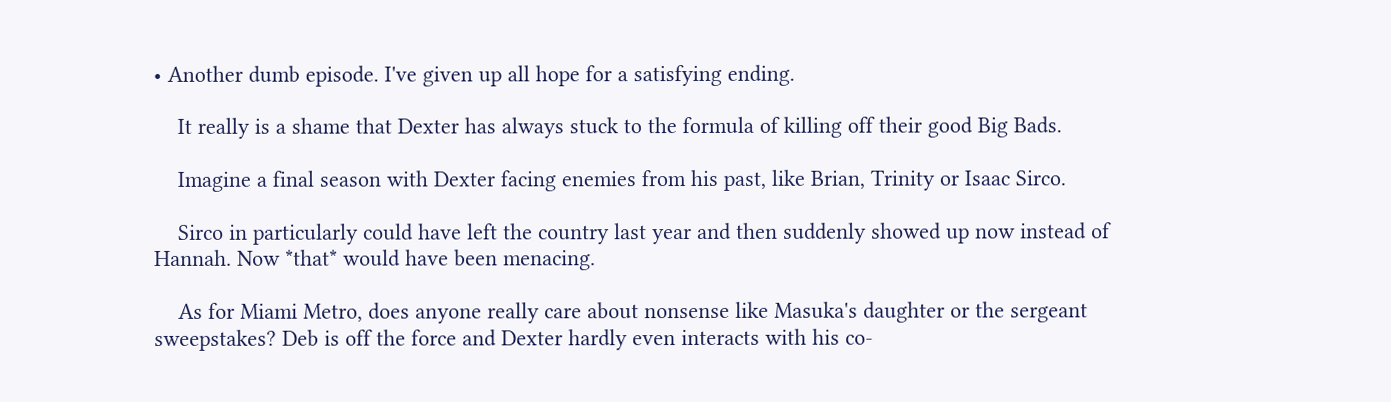• Another dumb episode. I've given up all hope for a satisfying ending.

    It really is a shame that Dexter has always stuck to the formula of killing off their good Big Bads.

    Imagine a final season with Dexter facing enemies from his past, like Brian, Trinity or Isaac Sirco.

    Sirco in particularly could have left the country last year and then suddenly showed up now instead of Hannah. Now *that* would have been menacing.

    As for Miami Metro, does anyone really care about nonsense like Masuka's daughter or the sergeant sweepstakes? Deb is off the force and Dexter hardly even interacts with his co-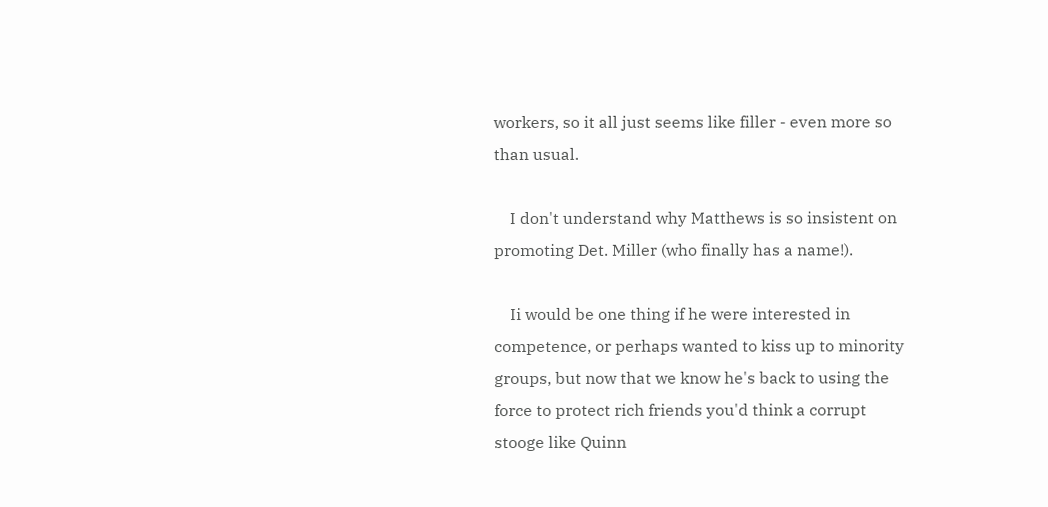workers, so it all just seems like filler - even more so than usual.

    I don't understand why Matthews is so insistent on promoting Det. Miller (who finally has a name!).

    Ii would be one thing if he were interested in competence, or perhaps wanted to kiss up to minority groups, but now that we know he's back to using the force to protect rich friends you'd think a corrupt stooge like Quinn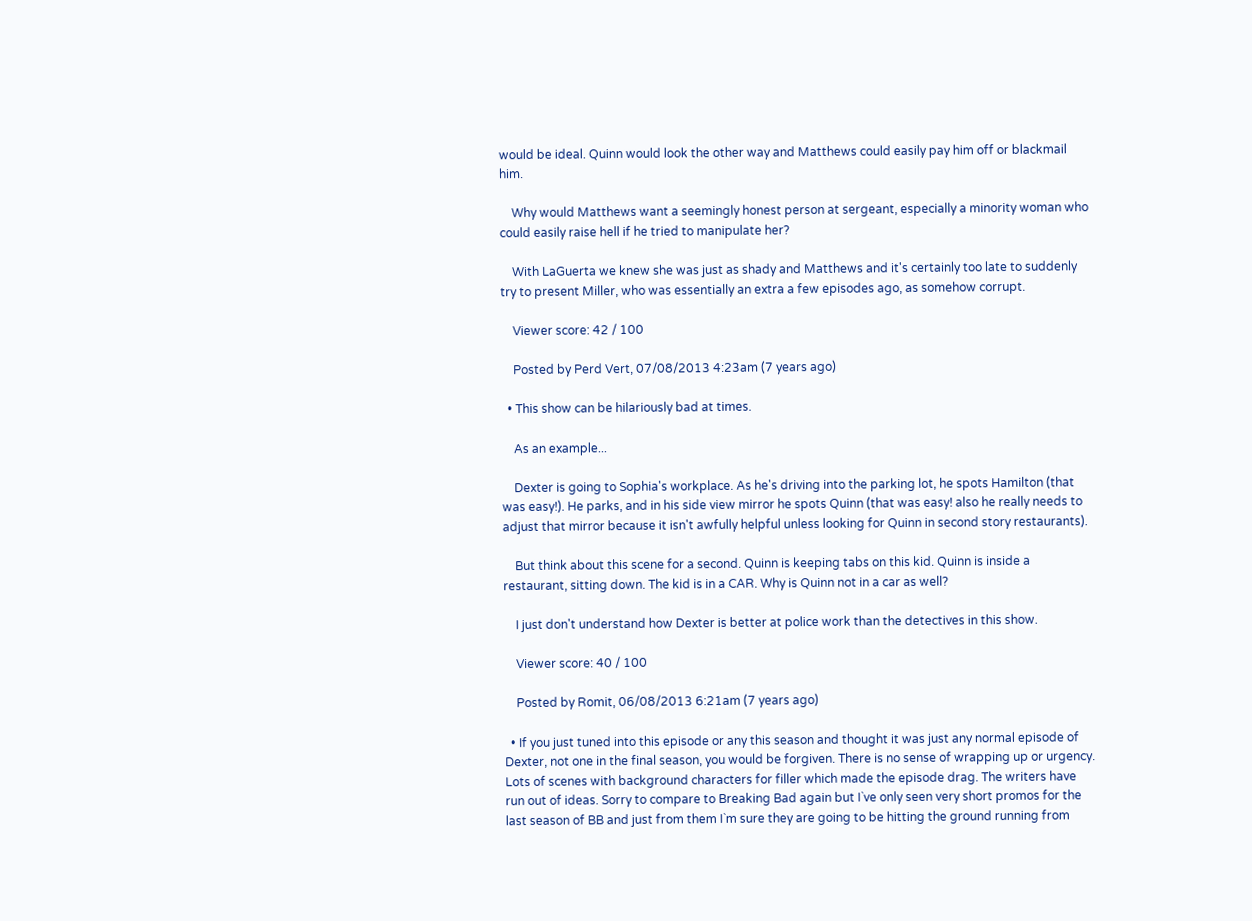would be ideal. Quinn would look the other way and Matthews could easily pay him off or blackmail him.

    Why would Matthews want a seemingly honest person at sergeant, especially a minority woman who could easily raise hell if he tried to manipulate her?

    With LaGuerta we knew she was just as shady and Matthews and it's certainly too late to suddenly try to present Miller, who was essentially an extra a few episodes ago, as somehow corrupt.

    Viewer score: 42 / 100

    Posted by Perd Vert, 07/08/2013 4:23am (7 years ago)

  • This show can be hilariously bad at times.

    As an example...

    Dexter is going to Sophia's workplace. As he's driving into the parking lot, he spots Hamilton (that was easy!). He parks, and in his side view mirror he spots Quinn (that was easy! also he really needs to adjust that mirror because it isn't awfully helpful unless looking for Quinn in second story restaurants).

    But think about this scene for a second. Quinn is keeping tabs on this kid. Quinn is inside a restaurant, sitting down. The kid is in a CAR. Why is Quinn not in a car as well?

    I just don't understand how Dexter is better at police work than the detectives in this show.

    Viewer score: 40 / 100

    Posted by Romit, 06/08/2013 6:21am (7 years ago)

  • If you just tuned into this episode or any this season and thought it was just any normal episode of Dexter, not one in the final season, you would be forgiven. There is no sense of wrapping up or urgency. Lots of scenes with background characters for filler which made the episode drag. The writers have run out of ideas. Sorry to compare to Breaking Bad again but I`ve only seen very short promos for the last season of BB and just from them I`m sure they are going to be hitting the ground running from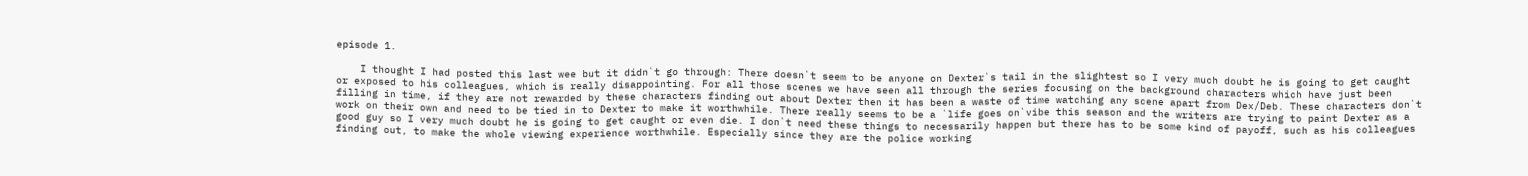episode 1.

    I thought I had posted this last wee but it didn`t go through: There doesn`t seem to be anyone on Dexter`s tail in the slightest so I very much doubt he is going to get caught or exposed to his colleagues, which is really disappointing. For all those scenes we have seen all through the series focusing on the background characters which have just been filling in time, if they are not rewarded by these characters finding out about Dexter then it has been a waste of time watching any scene apart from Dex/Deb. These characters don`t work on their own and need to be tied in to Dexter to make it worthwhile. There really seems to be a `life goes on`vibe this season and the writers are trying to paint Dexter as a good guy so I very much doubt he is going to get caught or even die. I don`t need these things to necessarily happen but there has to be some kind of payoff, such as his colleagues finding out, to make the whole viewing experience worthwhile. Especially since they are the police working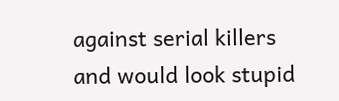against serial killers and would look stupid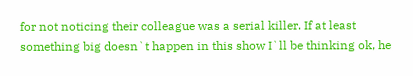for not noticing their colleague was a serial killer. If at least something big doesn`t happen in this show I`ll be thinking ok, he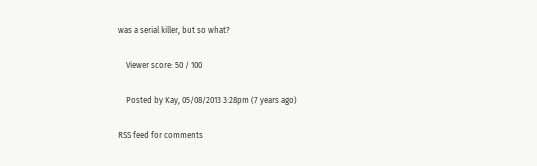was a serial killer, but so what?

    Viewer score: 50 / 100

    Posted by Kay, 05/08/2013 3:28pm (7 years ago)

RSS feed for comments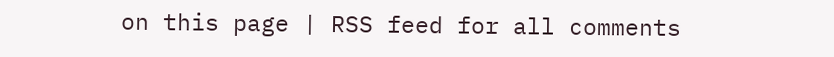on this page | RSS feed for all comments